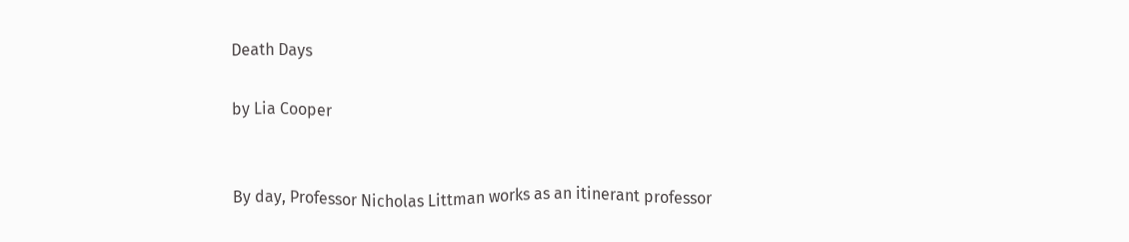Death Days

by Lia Cooper


By day, Professor Nicholas Littman works as an itinerant professor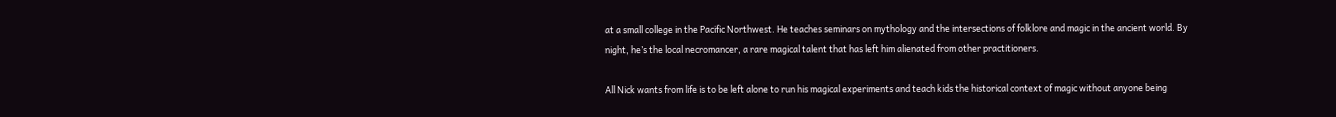at a small college in the Pacific Northwest. He teaches seminars on mythology and the intersections of folklore and magic in the ancient world. By night, he’s the local necromancer, a rare magical talent that has left him alienated from other practitioners.

All Nick wants from life is to be left alone to run his magical experiments and teach kids the historical context of magic without anyone being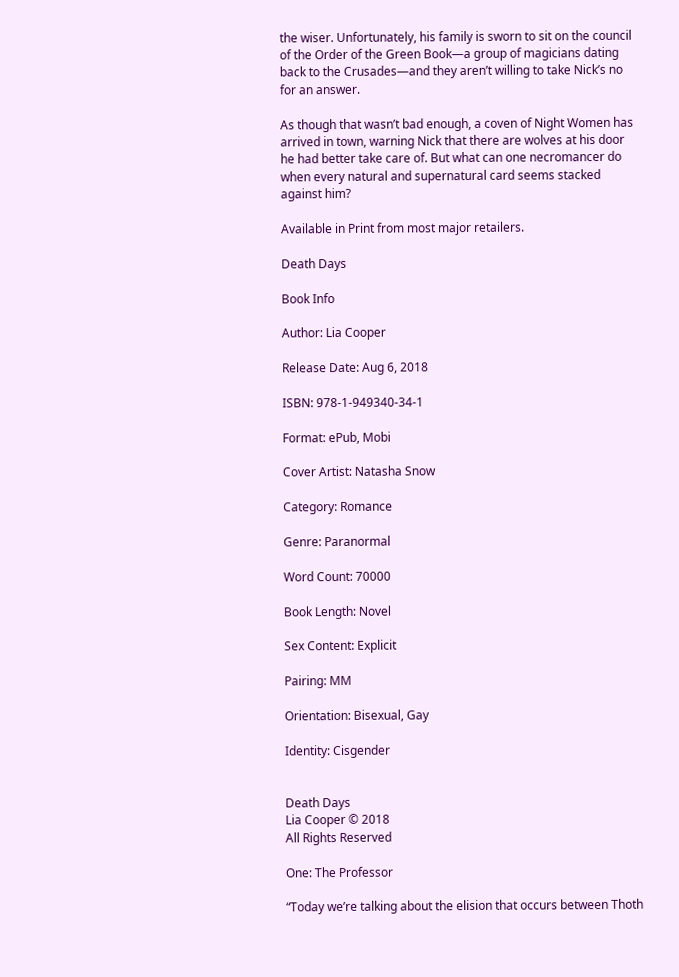the wiser. Unfortunately, his family is sworn to sit on the council of the Order of the Green Book—a group of magicians dating back to the Crusades—and they aren’t willing to take Nick’s no for an answer.

As though that wasn’t bad enough, a coven of Night Women has arrived in town, warning Nick that there are wolves at his door he had better take care of. But what can one necromancer do when every natural and supernatural card seems stacked against him?

Available in Print from most major retailers.

Death Days

Book Info

Author: Lia Cooper

Release Date: Aug 6, 2018

ISBN: 978-1-949340-34-1

Format: ePub, Mobi

Cover Artist: Natasha Snow

Category: Romance

Genre: Paranormal

Word Count: 70000

Book Length: Novel

Sex Content: Explicit

Pairing: MM

Orientation: Bisexual, Gay

Identity: Cisgender


Death Days
Lia Cooper © 2018
All Rights Reserved

One: The Professor

“Today we’re talking about the elision that occurs between Thoth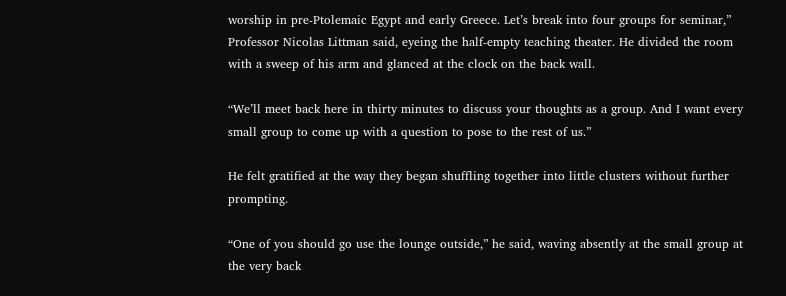worship in pre-Ptolemaic Egypt and early Greece. Let’s break into four groups for seminar,” Professor Nicolas Littman said, eyeing the half-empty teaching theater. He divided the room with a sweep of his arm and glanced at the clock on the back wall.

“We’ll meet back here in thirty minutes to discuss your thoughts as a group. And I want every small group to come up with a question to pose to the rest of us.”

He felt gratified at the way they began shuffling together into little clusters without further prompting.

“One of you should go use the lounge outside,” he said, waving absently at the small group at the very back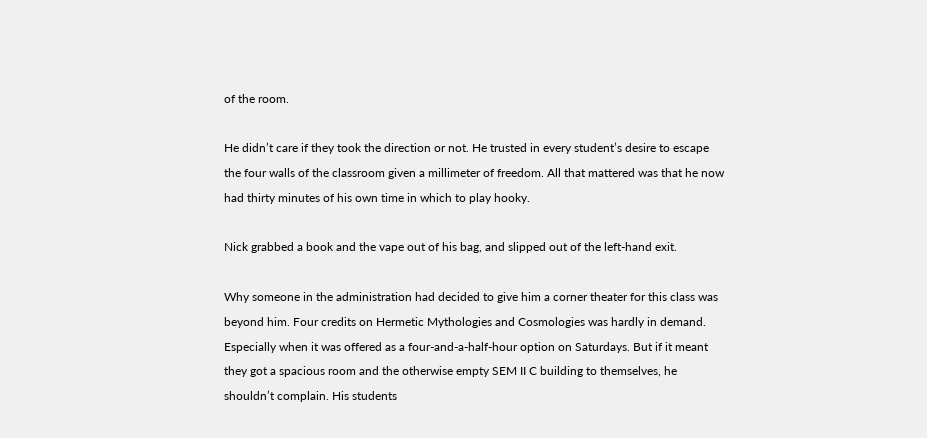of the room.

He didn’t care if they took the direction or not. He trusted in every student’s desire to escape the four walls of the classroom given a millimeter of freedom. All that mattered was that he now had thirty minutes of his own time in which to play hooky.

Nick grabbed a book and the vape out of his bag, and slipped out of the left-hand exit.

Why someone in the administration had decided to give him a corner theater for this class was beyond him. Four credits on Hermetic Mythologies and Cosmologies was hardly in demand. Especially when it was offered as a four-and-a-half-hour option on Saturdays. But if it meant they got a spacious room and the otherwise empty SEM II C building to themselves, he shouldn’t complain. His students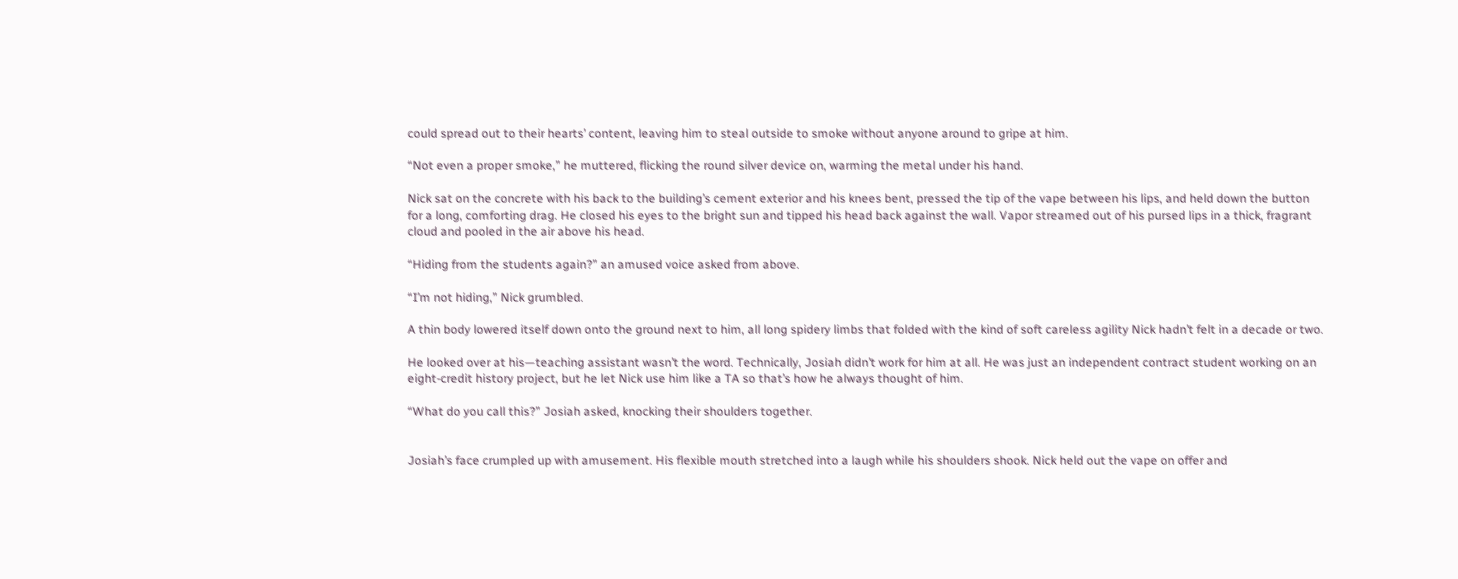could spread out to their hearts’ content, leaving him to steal outside to smoke without anyone around to gripe at him.

“Not even a proper smoke,” he muttered, flicking the round silver device on, warming the metal under his hand.

Nick sat on the concrete with his back to the building’s cement exterior and his knees bent, pressed the tip of the vape between his lips, and held down the button for a long, comforting drag. He closed his eyes to the bright sun and tipped his head back against the wall. Vapor streamed out of his pursed lips in a thick, fragrant cloud and pooled in the air above his head.

“Hiding from the students again?” an amused voice asked from above.

“I’m not hiding,” Nick grumbled.

A thin body lowered itself down onto the ground next to him, all long spidery limbs that folded with the kind of soft careless agility Nick hadn’t felt in a decade or two.

He looked over at his—teaching assistant wasn’t the word. Technically, Josiah didn’t work for him at all. He was just an independent contract student working on an eight-credit history project, but he let Nick use him like a TA so that’s how he always thought of him.

“What do you call this?” Josiah asked, knocking their shoulders together.


Josiah’s face crumpled up with amusement. His flexible mouth stretched into a laugh while his shoulders shook. Nick held out the vape on offer and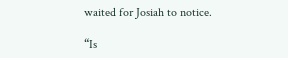waited for Josiah to notice.

“Is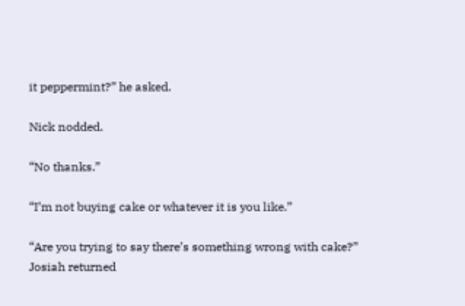it peppermint?” he asked.

Nick nodded.

“No thanks.”

“I’m not buying cake or whatever it is you like.”

“Are you trying to say there’s something wrong with cake?” Josiah returned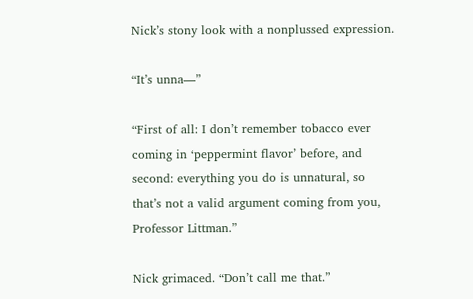Nick’s stony look with a nonplussed expression.

“It’s unna—”

“First of all: I don’t remember tobacco ever coming in ‘peppermint flavor’ before, and second: everything you do is unnatural, so that’s not a valid argument coming from you, Professor Littman.”

Nick grimaced. “Don’t call me that.”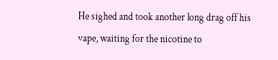He sighed and took another long drag off his vape, waiting for the nicotine to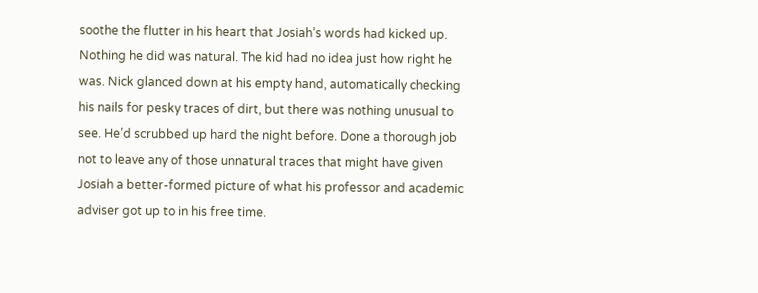soothe the flutter in his heart that Josiah’s words had kicked up. Nothing he did was natural. The kid had no idea just how right he was. Nick glanced down at his empty hand, automatically checking his nails for pesky traces of dirt, but there was nothing unusual to see. He’d scrubbed up hard the night before. Done a thorough job not to leave any of those unnatural traces that might have given Josiah a better-formed picture of what his professor and academic adviser got up to in his free time.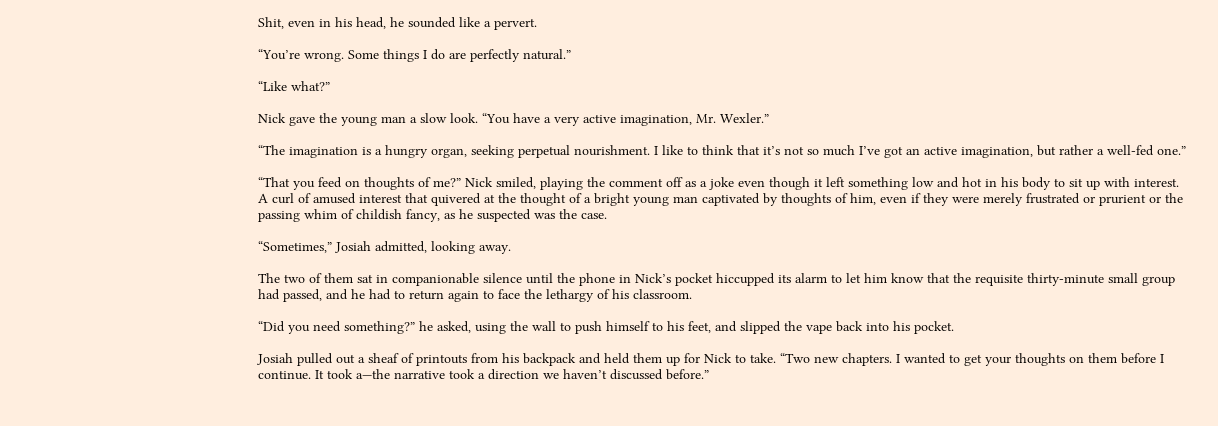Shit, even in his head, he sounded like a pervert.

“You’re wrong. Some things I do are perfectly natural.”

“Like what?”

Nick gave the young man a slow look. “You have a very active imagination, Mr. Wexler.”

“The imagination is a hungry organ, seeking perpetual nourishment. I like to think that it’s not so much I’ve got an active imagination, but rather a well-fed one.”

“That you feed on thoughts of me?” Nick smiled, playing the comment off as a joke even though it left something low and hot in his body to sit up with interest. A curl of amused interest that quivered at the thought of a bright young man captivated by thoughts of him, even if they were merely frustrated or prurient or the passing whim of childish fancy, as he suspected was the case.

“Sometimes,” Josiah admitted, looking away.

The two of them sat in companionable silence until the phone in Nick’s pocket hiccupped its alarm to let him know that the requisite thirty-minute small group had passed, and he had to return again to face the lethargy of his classroom.

“Did you need something?” he asked, using the wall to push himself to his feet, and slipped the vape back into his pocket.

Josiah pulled out a sheaf of printouts from his backpack and held them up for Nick to take. “Two new chapters. I wanted to get your thoughts on them before I continue. It took a—the narrative took a direction we haven’t discussed before.”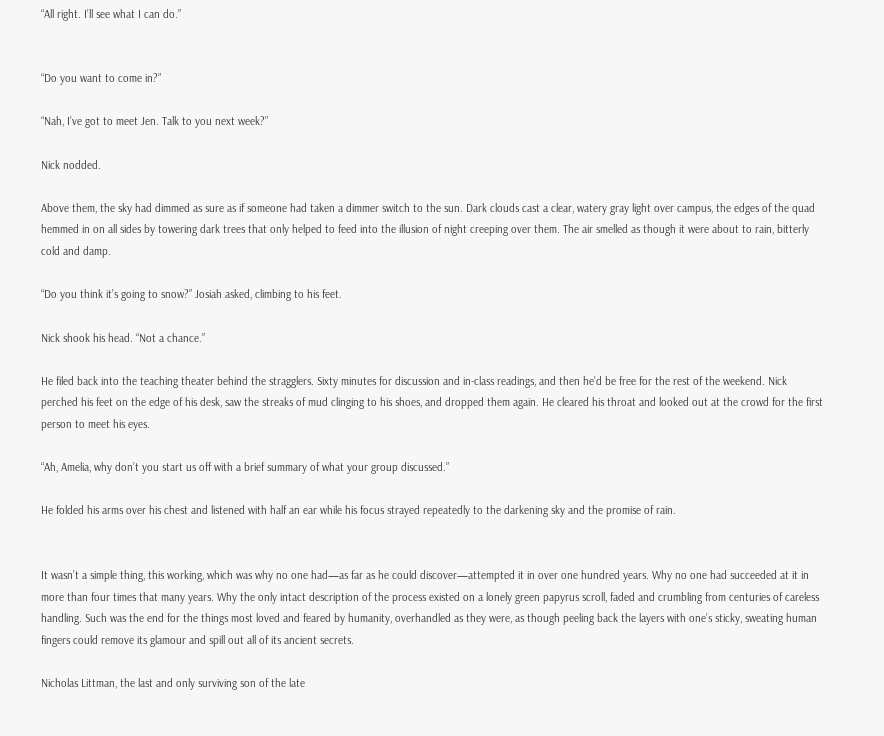“All right. I’ll see what I can do.”


“Do you want to come in?”

“Nah, I’ve got to meet Jen. Talk to you next week?”

Nick nodded.

Above them, the sky had dimmed as sure as if someone had taken a dimmer switch to the sun. Dark clouds cast a clear, watery gray light over campus, the edges of the quad hemmed in on all sides by towering dark trees that only helped to feed into the illusion of night creeping over them. The air smelled as though it were about to rain, bitterly cold and damp.

“Do you think it’s going to snow?” Josiah asked, climbing to his feet.

Nick shook his head. “Not a chance.”

He filed back into the teaching theater behind the stragglers. Sixty minutes for discussion and in-class readings, and then he’d be free for the rest of the weekend. Nick perched his feet on the edge of his desk, saw the streaks of mud clinging to his shoes, and dropped them again. He cleared his throat and looked out at the crowd for the first person to meet his eyes.

“Ah, Amelia, why don’t you start us off with a brief summary of what your group discussed.”

He folded his arms over his chest and listened with half an ear while his focus strayed repeatedly to the darkening sky and the promise of rain.


It wasn’t a simple thing, this working, which was why no one had—as far as he could discover—attempted it in over one hundred years. Why no one had succeeded at it in more than four times that many years. Why the only intact description of the process existed on a lonely green papyrus scroll, faded and crumbling from centuries of careless handling. Such was the end for the things most loved and feared by humanity, overhandled as they were, as though peeling back the layers with one’s sticky, sweating human fingers could remove its glamour and spill out all of its ancient secrets.

Nicholas Littman, the last and only surviving son of the late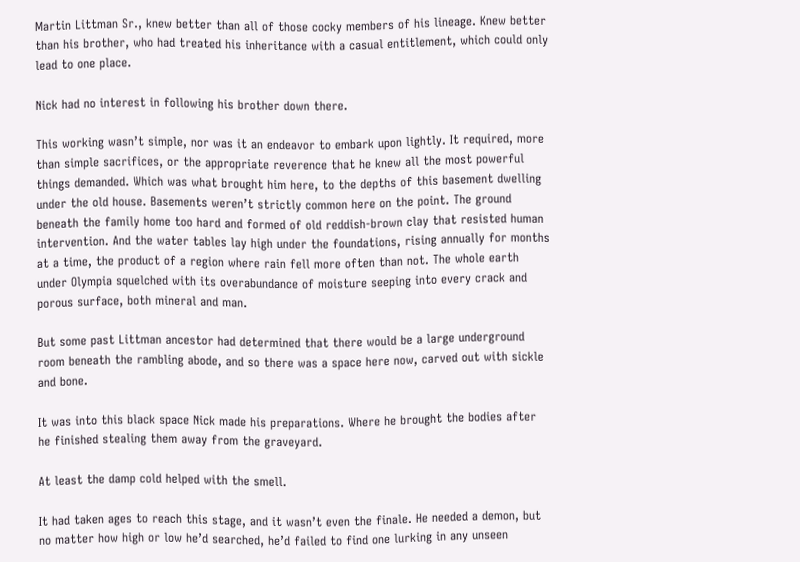Martin Littman Sr., knew better than all of those cocky members of his lineage. Knew better than his brother, who had treated his inheritance with a casual entitlement, which could only lead to one place.

Nick had no interest in following his brother down there.

This working wasn’t simple, nor was it an endeavor to embark upon lightly. It required, more than simple sacrifices, or the appropriate reverence that he knew all the most powerful things demanded. Which was what brought him here, to the depths of this basement dwelling under the old house. Basements weren’t strictly common here on the point. The ground beneath the family home too hard and formed of old reddish-brown clay that resisted human intervention. And the water tables lay high under the foundations, rising annually for months at a time, the product of a region where rain fell more often than not. The whole earth under Olympia squelched with its overabundance of moisture seeping into every crack and porous surface, both mineral and man.

But some past Littman ancestor had determined that there would be a large underground room beneath the rambling abode, and so there was a space here now, carved out with sickle and bone.

It was into this black space Nick made his preparations. Where he brought the bodies after he finished stealing them away from the graveyard.

At least the damp cold helped with the smell.

It had taken ages to reach this stage, and it wasn’t even the finale. He needed a demon, but no matter how high or low he’d searched, he’d failed to find one lurking in any unseen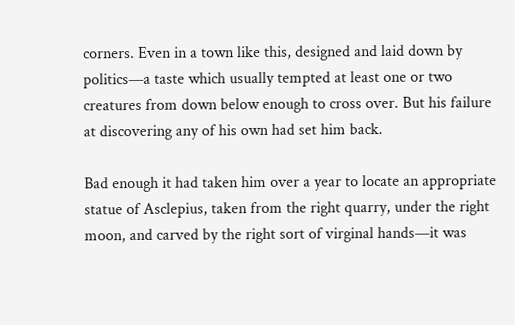corners. Even in a town like this, designed and laid down by politics—a taste which usually tempted at least one or two creatures from down below enough to cross over. But his failure at discovering any of his own had set him back.

Bad enough it had taken him over a year to locate an appropriate statue of Asclepius, taken from the right quarry, under the right moon, and carved by the right sort of virginal hands—it was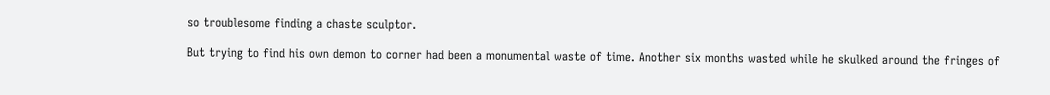so troublesome finding a chaste sculptor.

But trying to find his own demon to corner had been a monumental waste of time. Another six months wasted while he skulked around the fringes of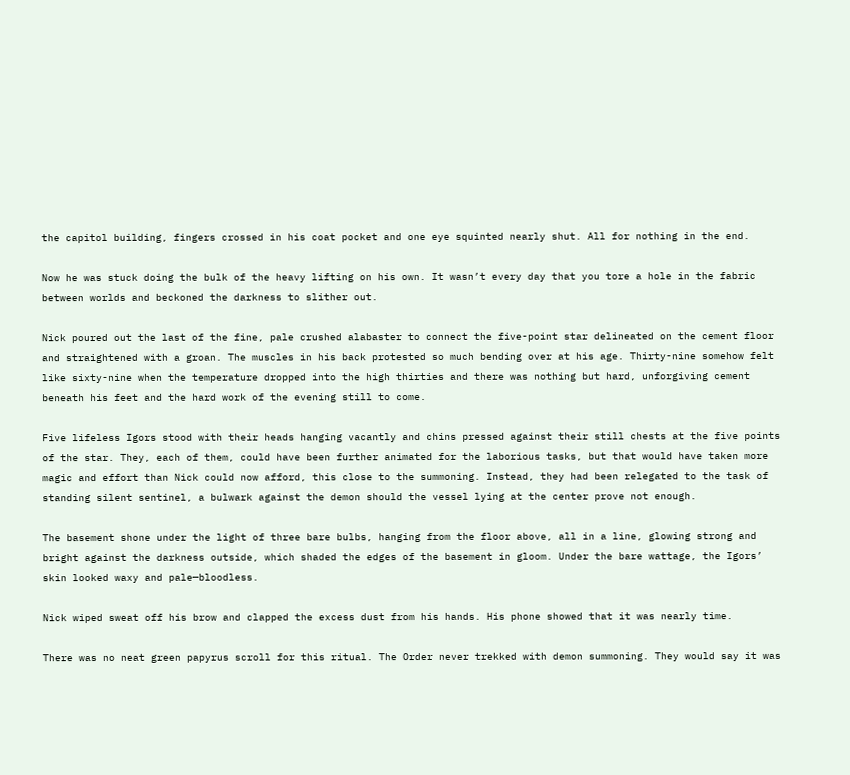the capitol building, fingers crossed in his coat pocket and one eye squinted nearly shut. All for nothing in the end.

Now he was stuck doing the bulk of the heavy lifting on his own. It wasn’t every day that you tore a hole in the fabric between worlds and beckoned the darkness to slither out.

Nick poured out the last of the fine, pale crushed alabaster to connect the five-point star delineated on the cement floor and straightened with a groan. The muscles in his back protested so much bending over at his age. Thirty-nine somehow felt like sixty-nine when the temperature dropped into the high thirties and there was nothing but hard, unforgiving cement beneath his feet and the hard work of the evening still to come.

Five lifeless Igors stood with their heads hanging vacantly and chins pressed against their still chests at the five points of the star. They, each of them, could have been further animated for the laborious tasks, but that would have taken more magic and effort than Nick could now afford, this close to the summoning. Instead, they had been relegated to the task of standing silent sentinel, a bulwark against the demon should the vessel lying at the center prove not enough.

The basement shone under the light of three bare bulbs, hanging from the floor above, all in a line, glowing strong and bright against the darkness outside, which shaded the edges of the basement in gloom. Under the bare wattage, the Igors’ skin looked waxy and pale—bloodless.

Nick wiped sweat off his brow and clapped the excess dust from his hands. His phone showed that it was nearly time.

There was no neat green papyrus scroll for this ritual. The Order never trekked with demon summoning. They would say it was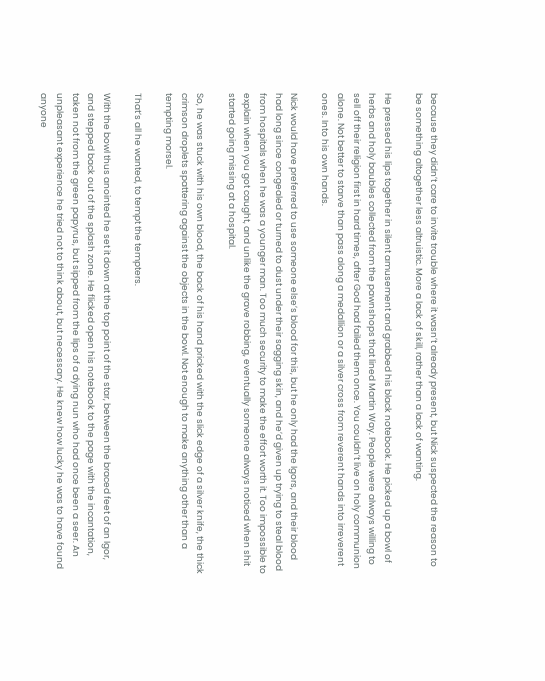because they didn’t care to invite trouble where it wasn’t already present, but Nick suspected the reason to be something altogether less altruistic. More a lack of skill, rather than a lack of wanting.

He pressed his lips together in silent amusement and grabbed his black notebook. He picked up a bowl of herbs and holy baubles collected from the pawnshops that lined Martin Way. People were always willing to sell off their religion first in hard times, after God had failed them once. You couldn’t live on holy communion alone. Not better to starve than pass along a medallion or a silver cross from reverent hands into irreverent ones. Into his own hands.

Nick would have preferred to use someone else’s blood for this, but he only had the Igors, and their blood had long since congealed or turned to dust under their sagging skin, and he’d given up trying to steal blood from hospitals when he was a younger man. Too much security to make the effort worth it. Too impossible to explain when you got caught, and unlike the grave robbing, eventually someone always noticed when shit started going missing at a hospital.

So, he was stuck with his own blood, the back of his hand pricked with the slick edge of a silver knife, the thick crimson droplets spattering against the objects in the bowl. Not enough to make anything other than a tempting morsel.

That’s all he wanted, to tempt the tempters.

With the bowl thus anointed he set it down at the top point of the star, between the braced feet of an Igor, and stepped back out of the splash zone. He flicked open his notebook to the page with the incantation, taken not from the green papyrus, but sipped from the lips of a dying nun who had once been a seer. An unpleasant experience he tried not to think about, but necessary. He knew how lucky he was to have found anyone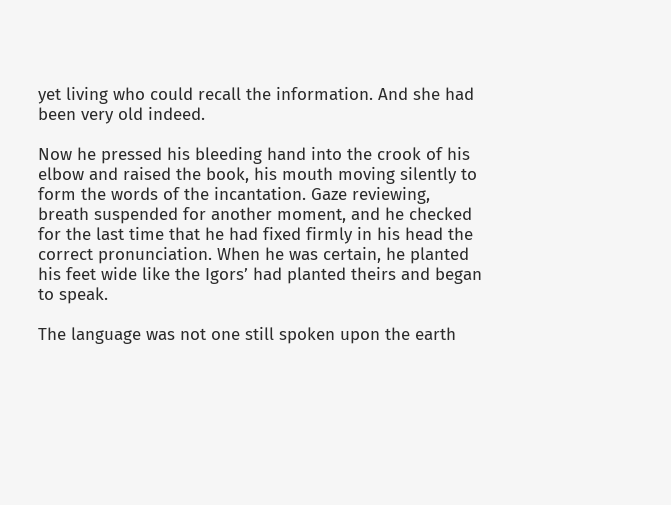yet living who could recall the information. And she had been very old indeed.

Now he pressed his bleeding hand into the crook of his elbow and raised the book, his mouth moving silently to form the words of the incantation. Gaze reviewing, breath suspended for another moment, and he checked for the last time that he had fixed firmly in his head the correct pronunciation. When he was certain, he planted his feet wide like the Igors’ had planted theirs and began to speak.

The language was not one still spoken upon the earth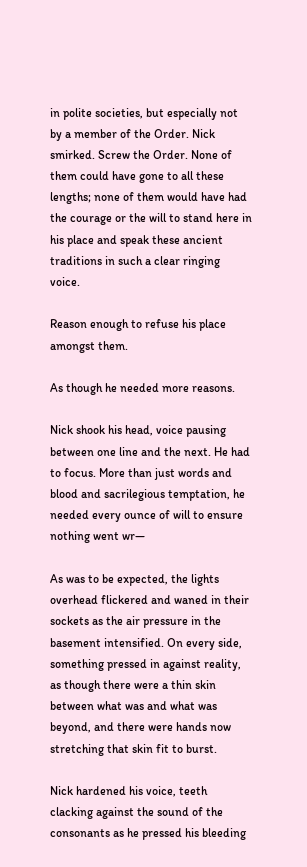in polite societies, but especially not by a member of the Order. Nick smirked. Screw the Order. None of them could have gone to all these lengths; none of them would have had the courage or the will to stand here in his place and speak these ancient traditions in such a clear ringing voice.

Reason enough to refuse his place amongst them.

As though he needed more reasons.

Nick shook his head, voice pausing between one line and the next. He had to focus. More than just words and blood and sacrilegious temptation, he needed every ounce of will to ensure nothing went wr—

As was to be expected, the lights overhead flickered and waned in their sockets as the air pressure in the basement intensified. On every side, something pressed in against reality, as though there were a thin skin between what was and what was beyond, and there were hands now stretching that skin fit to burst.

Nick hardened his voice, teeth clacking against the sound of the consonants as he pressed his bleeding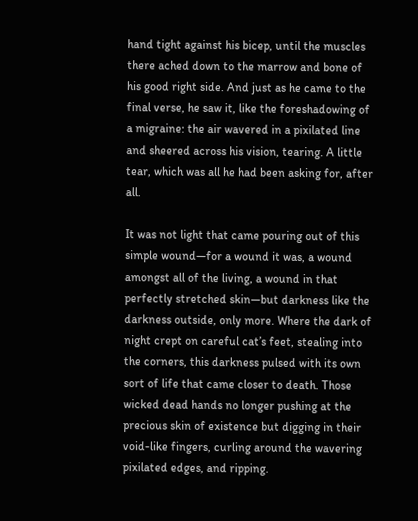hand tight against his bicep, until the muscles there ached down to the marrow and bone of his good right side. And just as he came to the final verse, he saw it, like the foreshadowing of a migraine: the air wavered in a pixilated line and sheered across his vision, tearing. A little tear, which was all he had been asking for, after all.

It was not light that came pouring out of this simple wound—for a wound it was, a wound amongst all of the living, a wound in that perfectly stretched skin—but darkness like the darkness outside, only more. Where the dark of night crept on careful cat’s feet, stealing into the corners, this darkness pulsed with its own sort of life that came closer to death. Those wicked dead hands no longer pushing at the precious skin of existence but digging in their void-like fingers, curling around the wavering pixilated edges, and ripping.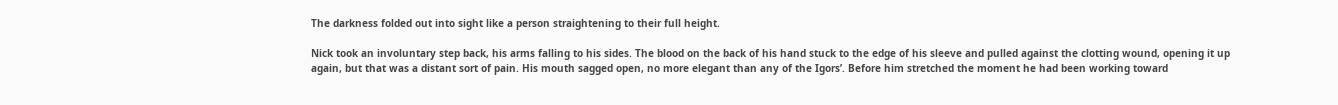The darkness folded out into sight like a person straightening to their full height.

Nick took an involuntary step back, his arms falling to his sides. The blood on the back of his hand stuck to the edge of his sleeve and pulled against the clotting wound, opening it up again, but that was a distant sort of pain. His mouth sagged open, no more elegant than any of the Igors’. Before him stretched the moment he had been working toward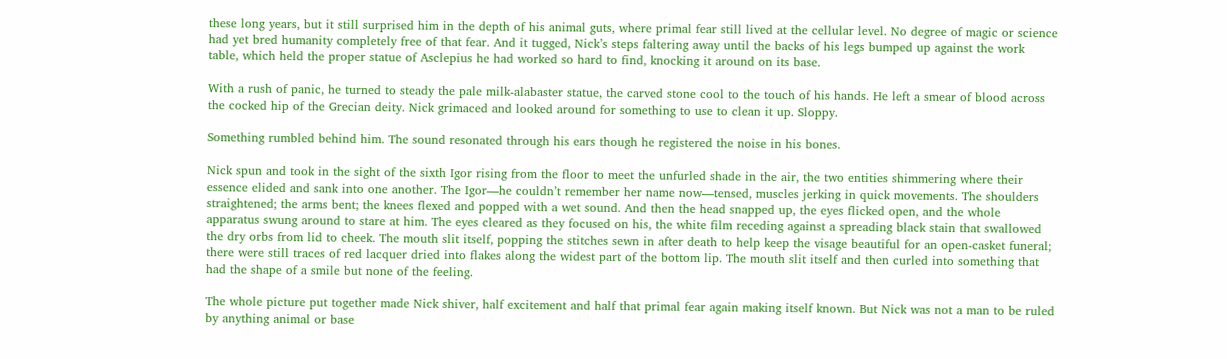these long years, but it still surprised him in the depth of his animal guts, where primal fear still lived at the cellular level. No degree of magic or science had yet bred humanity completely free of that fear. And it tugged, Nick’s steps faltering away until the backs of his legs bumped up against the work table, which held the proper statue of Asclepius he had worked so hard to find, knocking it around on its base.

With a rush of panic, he turned to steady the pale milk-alabaster statue, the carved stone cool to the touch of his hands. He left a smear of blood across the cocked hip of the Grecian deity. Nick grimaced and looked around for something to use to clean it up. Sloppy.

Something rumbled behind him. The sound resonated through his ears though he registered the noise in his bones.

Nick spun and took in the sight of the sixth Igor rising from the floor to meet the unfurled shade in the air, the two entities shimmering where their essence elided and sank into one another. The Igor—he couldn’t remember her name now—tensed, muscles jerking in quick movements. The shoulders straightened; the arms bent; the knees flexed and popped with a wet sound. And then the head snapped up, the eyes flicked open, and the whole apparatus swung around to stare at him. The eyes cleared as they focused on his, the white film receding against a spreading black stain that swallowed the dry orbs from lid to cheek. The mouth slit itself, popping the stitches sewn in after death to help keep the visage beautiful for an open-casket funeral; there were still traces of red lacquer dried into flakes along the widest part of the bottom lip. The mouth slit itself and then curled into something that had the shape of a smile but none of the feeling.

The whole picture put together made Nick shiver, half excitement and half that primal fear again making itself known. But Nick was not a man to be ruled by anything animal or base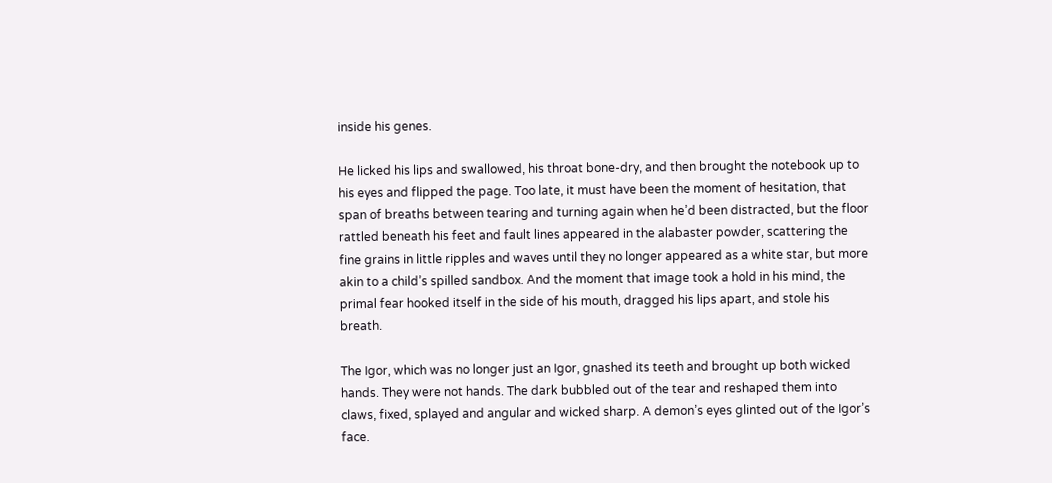inside his genes.

He licked his lips and swallowed, his throat bone-dry, and then brought the notebook up to his eyes and flipped the page. Too late, it must have been the moment of hesitation, that span of breaths between tearing and turning again when he’d been distracted, but the floor rattled beneath his feet and fault lines appeared in the alabaster powder, scattering the fine grains in little ripples and waves until they no longer appeared as a white star, but more akin to a child’s spilled sandbox. And the moment that image took a hold in his mind, the primal fear hooked itself in the side of his mouth, dragged his lips apart, and stole his breath.

The Igor, which was no longer just an Igor, gnashed its teeth and brought up both wicked hands. They were not hands. The dark bubbled out of the tear and reshaped them into claws, fixed, splayed and angular and wicked sharp. A demon’s eyes glinted out of the Igor’s face.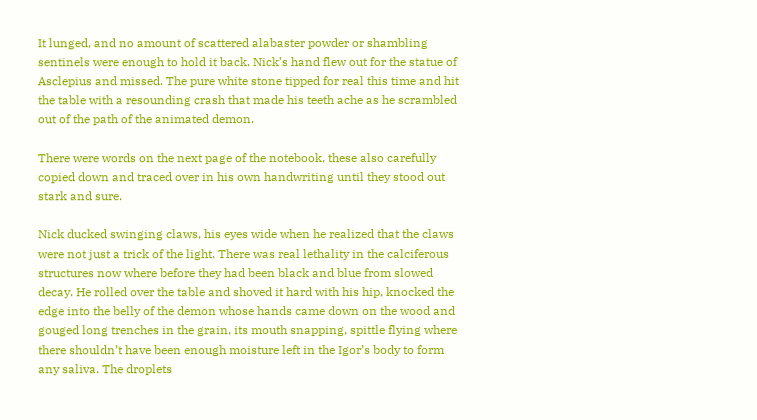It lunged, and no amount of scattered alabaster powder or shambling sentinels were enough to hold it back. Nick’s hand flew out for the statue of Asclepius and missed. The pure white stone tipped for real this time and hit the table with a resounding crash that made his teeth ache as he scrambled out of the path of the animated demon.

There were words on the next page of the notebook, these also carefully copied down and traced over in his own handwriting until they stood out stark and sure.

Nick ducked swinging claws, his eyes wide when he realized that the claws were not just a trick of the light. There was real lethality in the calciferous structures now where before they had been black and blue from slowed decay. He rolled over the table and shoved it hard with his hip, knocked the edge into the belly of the demon whose hands came down on the wood and gouged long trenches in the grain, its mouth snapping, spittle flying where there shouldn’t have been enough moisture left in the Igor’s body to form any saliva. The droplets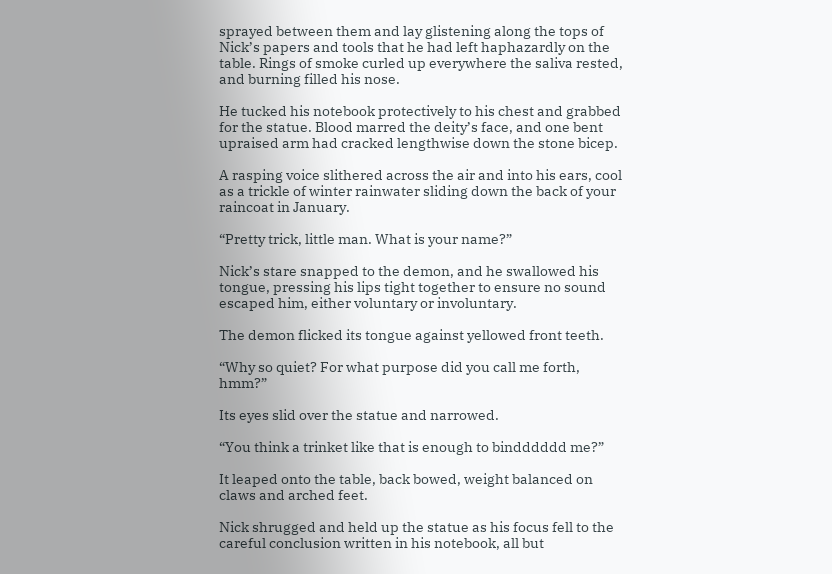sprayed between them and lay glistening along the tops of Nick’s papers and tools that he had left haphazardly on the table. Rings of smoke curled up everywhere the saliva rested, and burning filled his nose.

He tucked his notebook protectively to his chest and grabbed for the statue. Blood marred the deity’s face, and one bent upraised arm had cracked lengthwise down the stone bicep.

A rasping voice slithered across the air and into his ears, cool as a trickle of winter rainwater sliding down the back of your raincoat in January.

“Pretty trick, little man. What is your name?”

Nick’s stare snapped to the demon, and he swallowed his tongue, pressing his lips tight together to ensure no sound escaped him, either voluntary or involuntary.

The demon flicked its tongue against yellowed front teeth.

“Why so quiet? For what purpose did you call me forth, hmm?”

Its eyes slid over the statue and narrowed.

“You think a trinket like that is enough to bindddddd me?”

It leaped onto the table, back bowed, weight balanced on claws and arched feet.

Nick shrugged and held up the statue as his focus fell to the careful conclusion written in his notebook, all but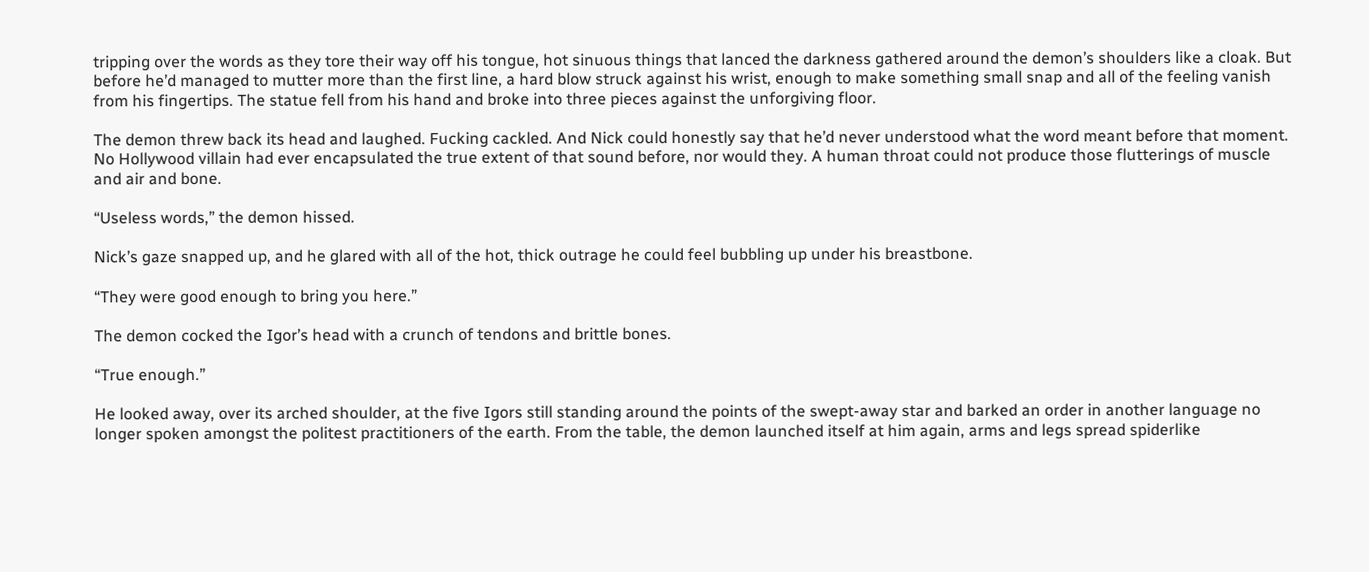tripping over the words as they tore their way off his tongue, hot sinuous things that lanced the darkness gathered around the demon’s shoulders like a cloak. But before he’d managed to mutter more than the first line, a hard blow struck against his wrist, enough to make something small snap and all of the feeling vanish from his fingertips. The statue fell from his hand and broke into three pieces against the unforgiving floor.

The demon threw back its head and laughed. Fucking cackled. And Nick could honestly say that he’d never understood what the word meant before that moment. No Hollywood villain had ever encapsulated the true extent of that sound before, nor would they. A human throat could not produce those flutterings of muscle and air and bone.

“Useless words,” the demon hissed.

Nick’s gaze snapped up, and he glared with all of the hot, thick outrage he could feel bubbling up under his breastbone.

“They were good enough to bring you here.”

The demon cocked the Igor’s head with a crunch of tendons and brittle bones.

“True enough.”

He looked away, over its arched shoulder, at the five Igors still standing around the points of the swept-away star and barked an order in another language no longer spoken amongst the politest practitioners of the earth. From the table, the demon launched itself at him again, arms and legs spread spiderlike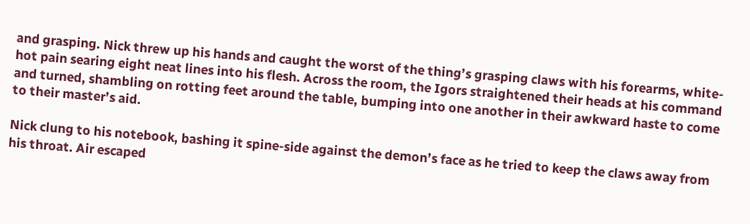and grasping. Nick threw up his hands and caught the worst of the thing’s grasping claws with his forearms, white-hot pain searing eight neat lines into his flesh. Across the room, the Igors straightened their heads at his command and turned, shambling on rotting feet around the table, bumping into one another in their awkward haste to come to their master’s aid.

Nick clung to his notebook, bashing it spine-side against the demon’s face as he tried to keep the claws away from his throat. Air escaped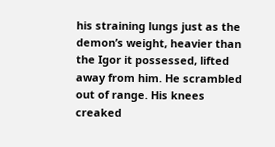his straining lungs just as the demon’s weight, heavier than the Igor it possessed, lifted away from him. He scrambled out of range. His knees creaked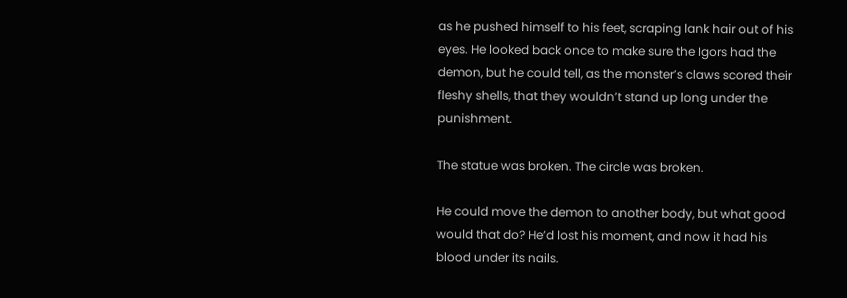as he pushed himself to his feet, scraping lank hair out of his eyes. He looked back once to make sure the Igors had the demon, but he could tell, as the monster’s claws scored their fleshy shells, that they wouldn’t stand up long under the punishment.

The statue was broken. The circle was broken.

He could move the demon to another body, but what good would that do? He’d lost his moment, and now it had his blood under its nails.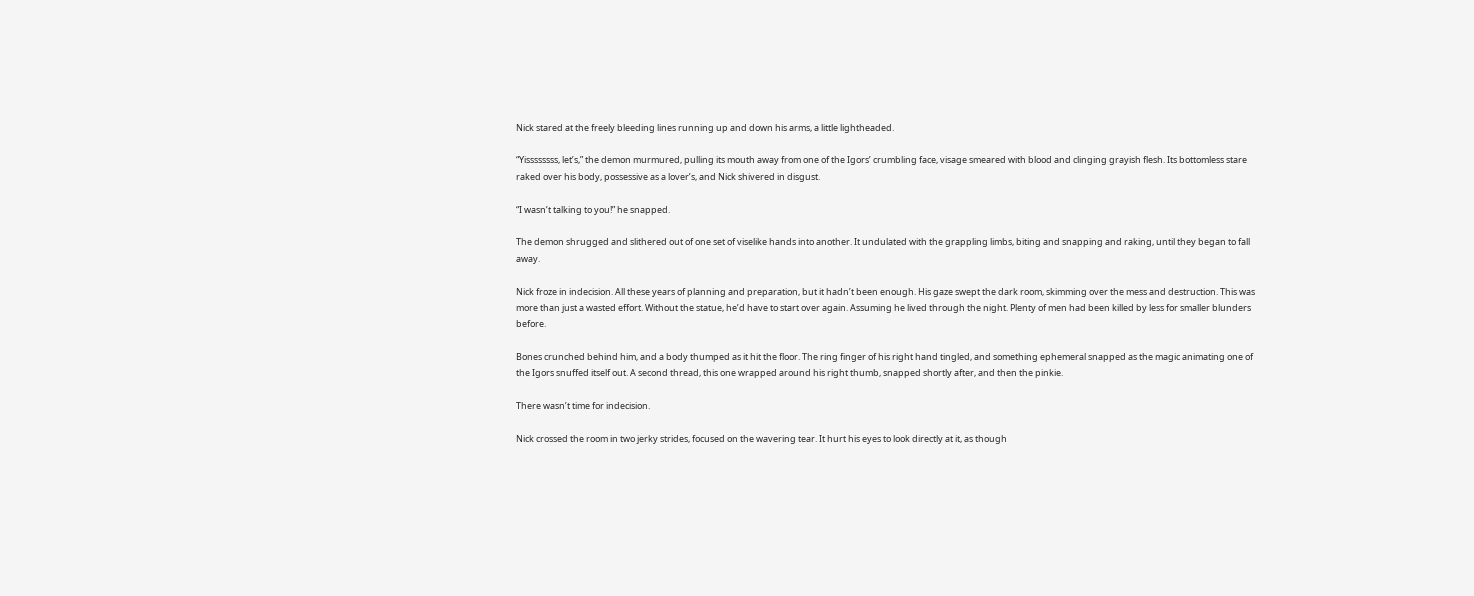Nick stared at the freely bleeding lines running up and down his arms, a little lightheaded.

“Yissssssss, let’s,” the demon murmured, pulling its mouth away from one of the Igors’ crumbling face, visage smeared with blood and clinging grayish flesh. Its bottomless stare raked over his body, possessive as a lover’s, and Nick shivered in disgust.

“I wasn’t talking to you!” he snapped.

The demon shrugged and slithered out of one set of viselike hands into another. It undulated with the grappling limbs, biting and snapping and raking, until they began to fall away.

Nick froze in indecision. All these years of planning and preparation, but it hadn’t been enough. His gaze swept the dark room, skimming over the mess and destruction. This was more than just a wasted effort. Without the statue, he’d have to start over again. Assuming he lived through the night. Plenty of men had been killed by less for smaller blunders before.

Bones crunched behind him, and a body thumped as it hit the floor. The ring finger of his right hand tingled, and something ephemeral snapped as the magic animating one of the Igors snuffed itself out. A second thread, this one wrapped around his right thumb, snapped shortly after, and then the pinkie.

There wasn’t time for indecision.

Nick crossed the room in two jerky strides, focused on the wavering tear. It hurt his eyes to look directly at it, as though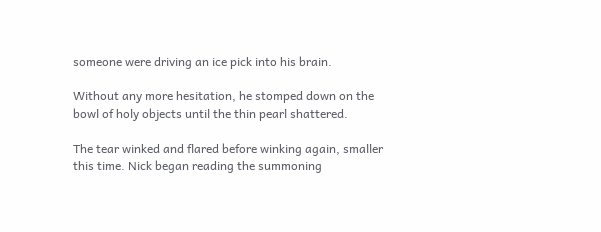someone were driving an ice pick into his brain.

Without any more hesitation, he stomped down on the bowl of holy objects until the thin pearl shattered.

The tear winked and flared before winking again, smaller this time. Nick began reading the summoning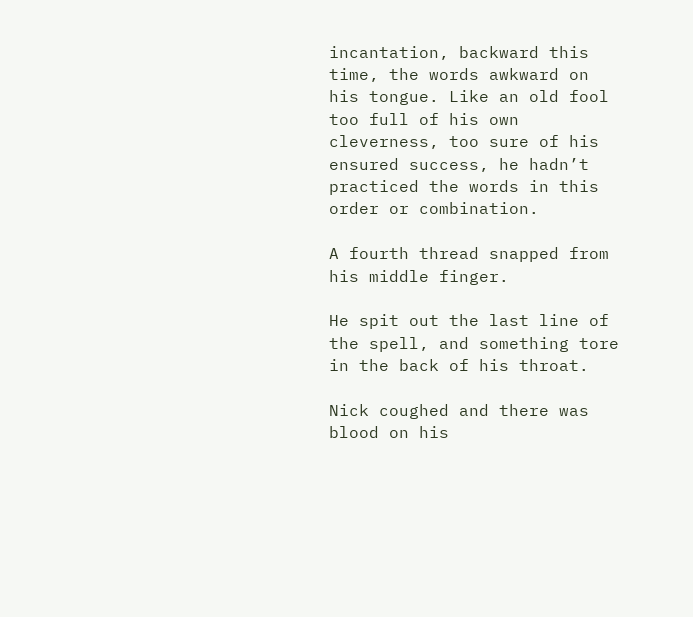incantation, backward this time, the words awkward on his tongue. Like an old fool too full of his own cleverness, too sure of his ensured success, he hadn’t practiced the words in this order or combination.

A fourth thread snapped from his middle finger.

He spit out the last line of the spell, and something tore in the back of his throat.

Nick coughed and there was blood on his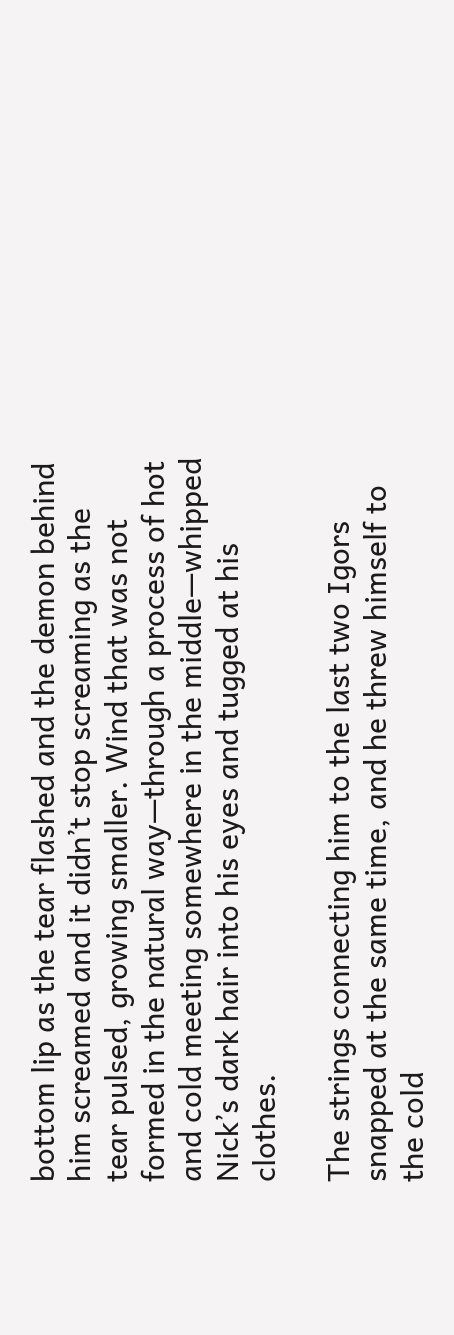bottom lip as the tear flashed and the demon behind him screamed and it didn’t stop screaming as the tear pulsed, growing smaller. Wind that was not formed in the natural way—through a process of hot and cold meeting somewhere in the middle—whipped Nick’s dark hair into his eyes and tugged at his clothes.

The strings connecting him to the last two Igors snapped at the same time, and he threw himself to the cold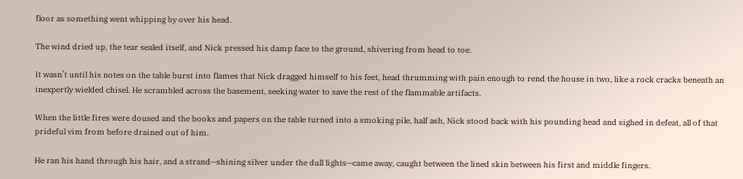floor as something went whipping by over his head.

The wind dried up, the tear sealed itself, and Nick pressed his damp face to the ground, shivering from head to toe.

It wasn’t until his notes on the table burst into flames that Nick dragged himself to his feet, head thrumming with pain enough to rend the house in two, like a rock cracks beneath an inexpertly wielded chisel. He scrambled across the basement, seeking water to save the rest of the flammable artifacts.

When the little fires were doused and the books and papers on the table turned into a smoking pile, half ash, Nick stood back with his pounding head and sighed in defeat, all of that prideful vim from before drained out of him.

He ran his hand through his hair, and a strand—shining silver under the dull lights—came away, caught between the lined skin between his first and middle fingers.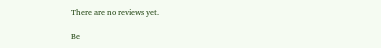There are no reviews yet.

Be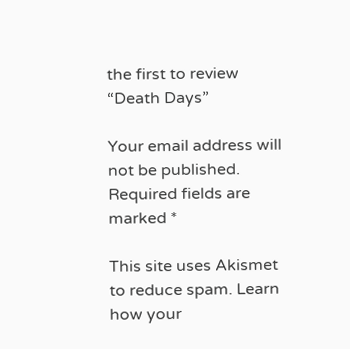the first to review “Death Days”

Your email address will not be published. Required fields are marked *

This site uses Akismet to reduce spam. Learn how your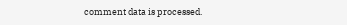comment data is processed.